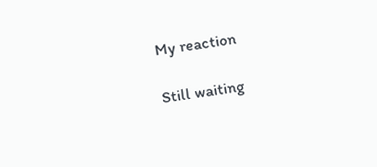My reaction

Still waiting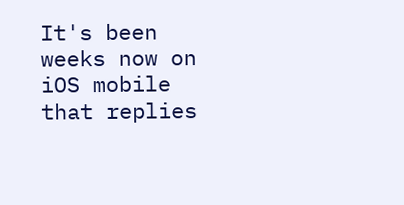It's been weeks now on iOS mobile that replies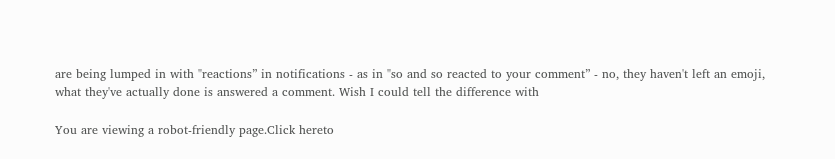are being lumped in with "reactions” in notifications - as in "so and so reacted to your comment” - no, they haven't left an emoji, what they've actually done is answered a comment. Wish I could tell the difference with

You are viewing a robot-friendly page.Click hereto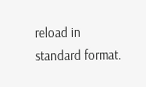reload in standard format.